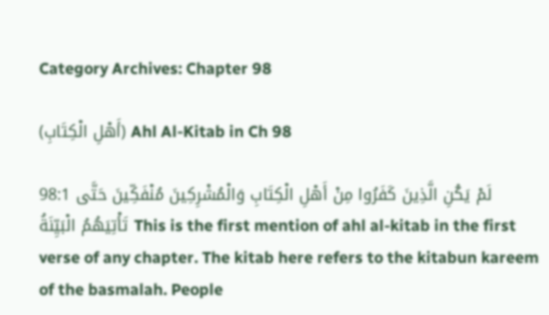Category Archives: Chapter 98

(أَهْلِ الْكِتَابِ) Ahl Al-Kitab in Ch 98

98:1 لَمْ يَكُنِ الَّذِينَ كَفَرُوا مِنْ أَهْلِ الْكِتَابِ وَالْمُشْرِكِينَ مُنْفَكِّينَ حَتَّى تَأْتِيَهُمُ الْبَيِّنَةُ This is the first mention of ahl al-kitab in the first verse of any chapter. The kitab here refers to the kitabun kareem of the basmalah. People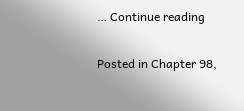… Continue reading

Posted in Chapter 98,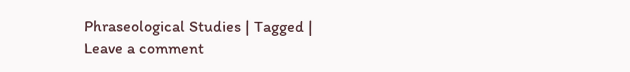Phraseological Studies | Tagged | Leave a comment